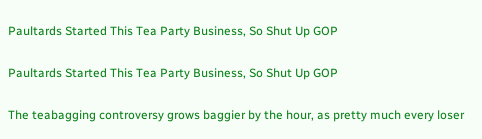Paultards Started This Tea Party Business, So Shut Up GOP

Paultards Started This Tea Party Business, So Shut Up GOP

The teabagging controversy grows baggier by the hour, as pretty much every loser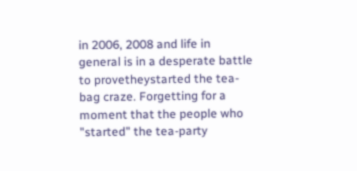in 2006, 2008 and life in general is in a desperate battle to provetheystarted the tea-bag craze. Forgetting for a moment that the people who "started" the tea-party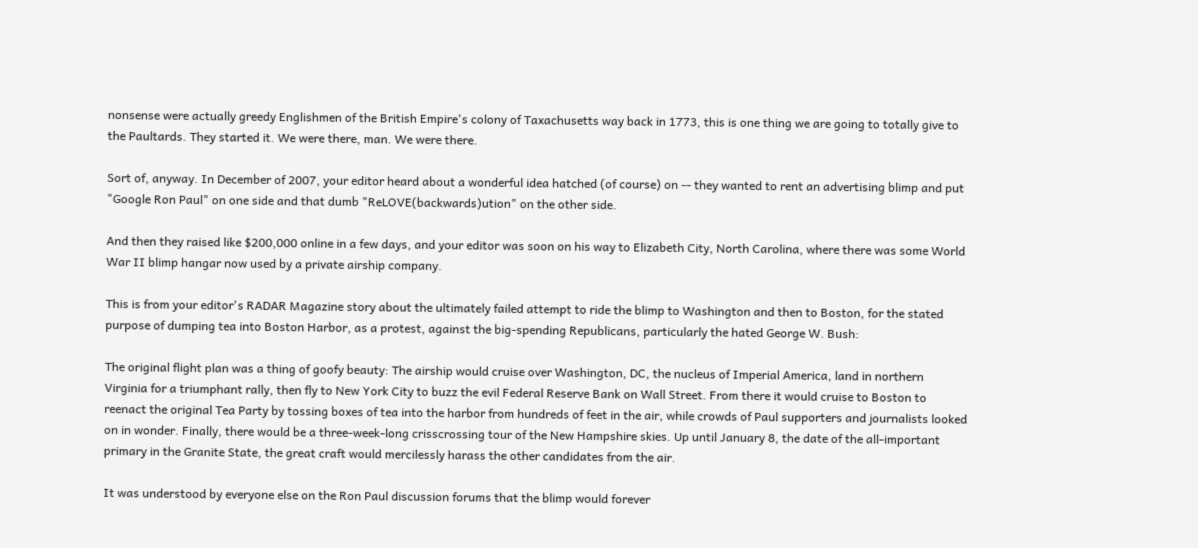nonsense were actually greedy Englishmen of the British Empire's colony of Taxachusetts way back in 1773, this is one thing we are going to totally give to the Paultards. They started it. We were there, man. We were there.

Sort of, anyway. In December of 2007, your editor heard about a wonderful idea hatched (of course) on -- they wanted to rent an advertising blimp and put "Google Ron Paul" on one side and that dumb "ReLOVE(backwards)ution" on the other side.

And then they raised like $200,000 online in a few days, and your editor was soon on his way to Elizabeth City, North Carolina, where there was some World War II blimp hangar now used by a private airship company.

This is from your editor's RADAR Magazine story about the ultimately failed attempt to ride the blimp to Washington and then to Boston, for the stated purpose of dumping tea into Boston Harbor, as a protest, against the big-spending Republicans, particularly the hated George W. Bush:

The original flight plan was a thing of goofy beauty: The airship would cruise over Washington, DC, the nucleus of Imperial America, land in northern Virginia for a triumphant rally, then fly to New York City to buzz the evil Federal Reserve Bank on Wall Street. From there it would cruise to Boston to reenact the original Tea Party by tossing boxes of tea into the harbor from hundreds of feet in the air, while crowds of Paul supporters and journalists looked on in wonder. Finally, there would be a three-week-long crisscrossing tour of the New Hampshire skies. Up until January 8, the date of the all-important primary in the Granite State, the great craft would mercilessly harass the other candidates from the air.

It was understood by everyone else on the Ron Paul discussion forums that the blimp would forever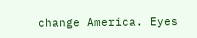change America. Eyes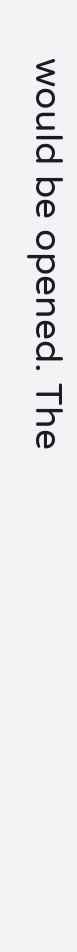would be opened. The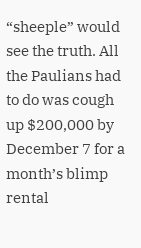“sheeple” would see the truth. All the Paulians had to do was cough up $200,000 by December 7 for a month’s blimp rental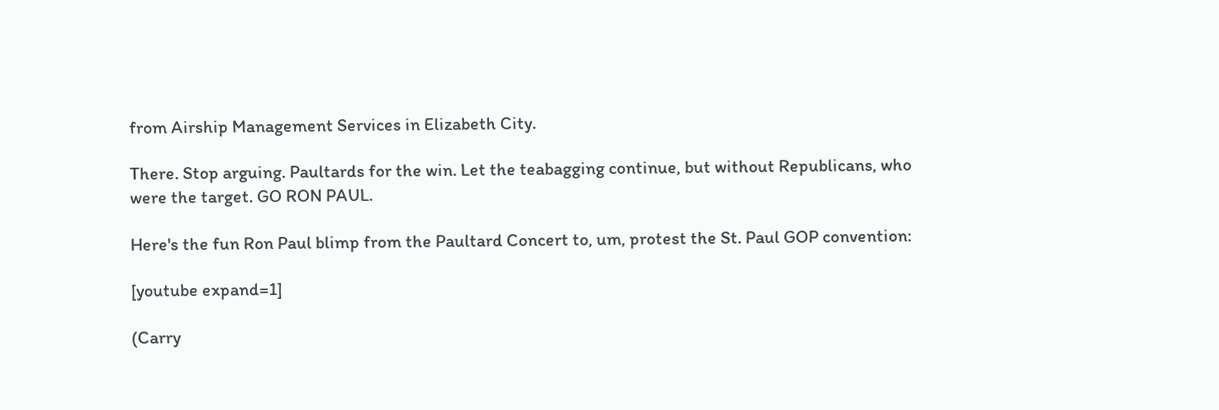from Airship Management Services in Elizabeth City.

There. Stop arguing. Paultards for the win. Let the teabagging continue, but without Republicans, who were the target. GO RON PAUL.

Here's the fun Ron Paul blimp from the Paultard Concert to, um, protest the St. Paul GOP convention:

[youtube expand=1]

(Carry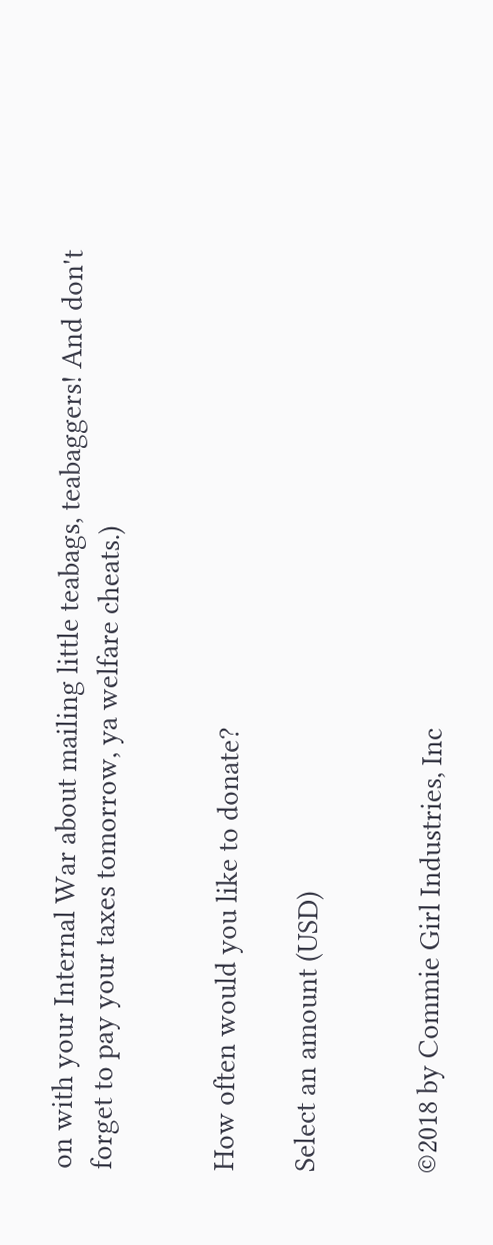on with your Internal War about mailing little teabags, teabaggers! And don't forget to pay your taxes tomorrow, ya welfare cheats.)


How often would you like to donate?

Select an amount (USD)


©2018 by Commie Girl Industries, Inc